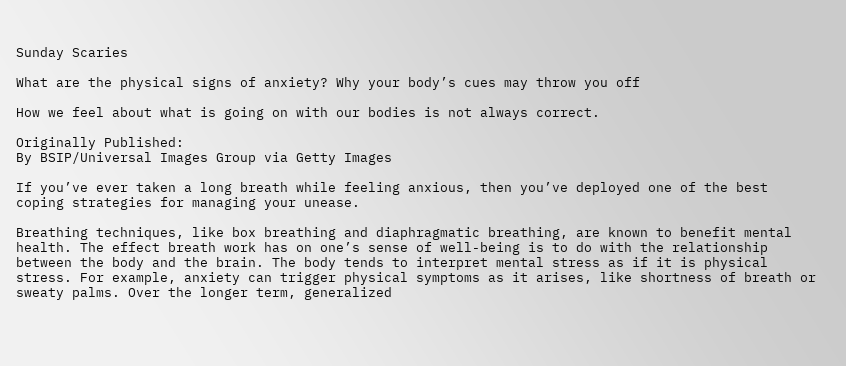Sunday Scaries

What are the physical signs of anxiety? Why your body’s cues may throw you off

How we feel about what is going on with our bodies is not always correct.

Originally Published:
By BSIP/Universal Images Group via Getty Images

If you’ve ever taken a long breath while feeling anxious, then you’ve deployed one of the best coping strategies for managing your unease.

Breathing techniques, like box breathing and diaphragmatic breathing, are known to benefit mental health. The effect breath work has on one’s sense of well-being is to do with the relationship between the body and the brain. The body tends to interpret mental stress as if it is physical stress. For example, anxiety can trigger physical symptoms as it arises, like shortness of breath or sweaty palms. Over the longer term, generalized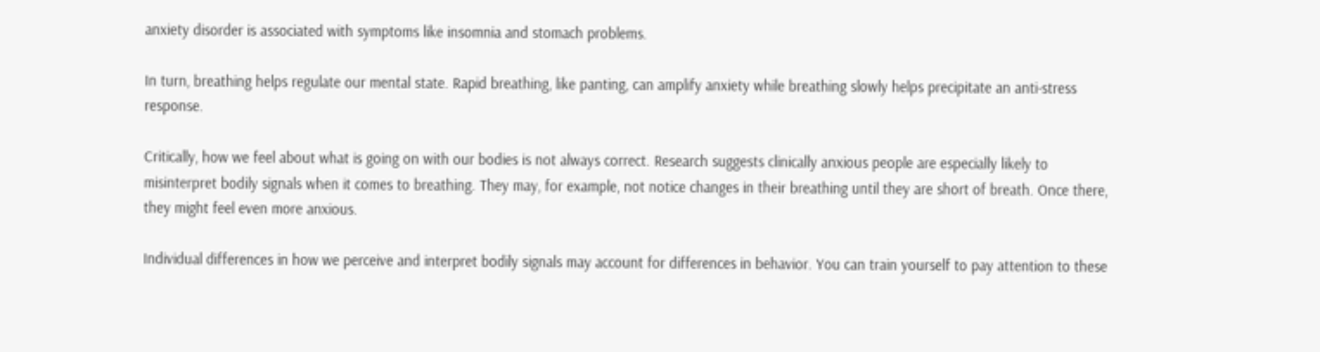anxiety disorder is associated with symptoms like insomnia and stomach problems.

In turn, breathing helps regulate our mental state. Rapid breathing, like panting, can amplify anxiety while breathing slowly helps precipitate an anti-stress response.

Critically, how we feel about what is going on with our bodies is not always correct. Research suggests clinically anxious people are especially likely to misinterpret bodily signals when it comes to breathing. They may, for example, not notice changes in their breathing until they are short of breath. Once there, they might feel even more anxious.

Individual differences in how we perceive and interpret bodily signals may account for differences in behavior. You can train yourself to pay attention to these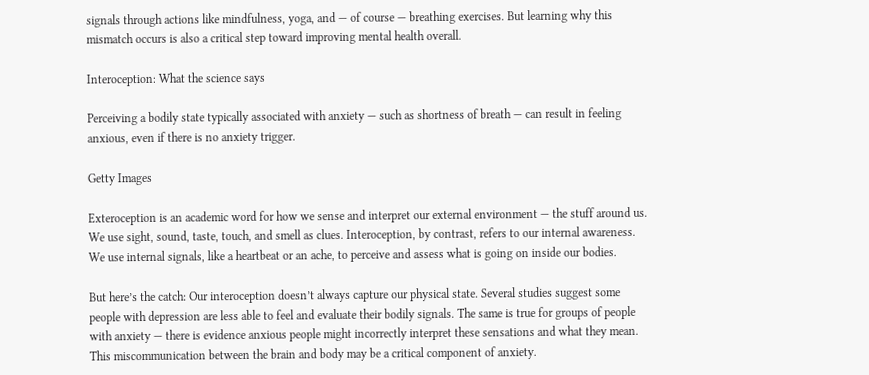signals through actions like mindfulness, yoga, and — of course — breathing exercises. But learning why this mismatch occurs is also a critical step toward improving mental health overall.

Interoception: What the science says

Perceiving a bodily state typically associated with anxiety — such as shortness of breath — can result in feeling anxious, even if there is no anxiety trigger.

Getty Images

Exteroception is an academic word for how we sense and interpret our external environment — the stuff around us. We use sight, sound, taste, touch, and smell as clues. Interoception, by contrast, refers to our internal awareness. We use internal signals, like a heartbeat or an ache, to perceive and assess what is going on inside our bodies.

But here’s the catch: Our interoception doesn’t always capture our physical state. Several studies suggest some people with depression are less able to feel and evaluate their bodily signals. The same is true for groups of people with anxiety — there is evidence anxious people might incorrectly interpret these sensations and what they mean. This miscommunication between the brain and body may be a critical component of anxiety.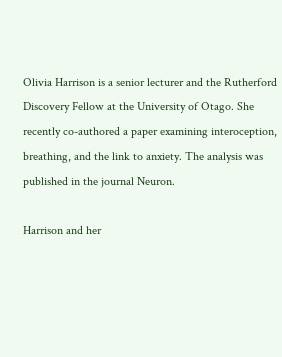Olivia Harrison is a senior lecturer and the Rutherford Discovery Fellow at the University of Otago. She recently co-authored a paper examining interoception, breathing, and the link to anxiety. The analysis was published in the journal Neuron.

Harrison and her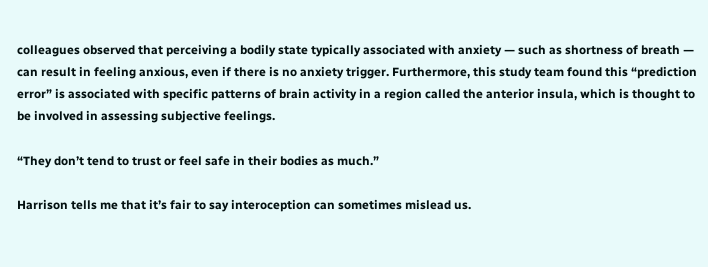colleagues observed that perceiving a bodily state typically associated with anxiety — such as shortness of breath — can result in feeling anxious, even if there is no anxiety trigger. Furthermore, this study team found this “prediction error” is associated with specific patterns of brain activity in a region called the anterior insula, which is thought to be involved in assessing subjective feelings.

“They don’t tend to trust or feel safe in their bodies as much.”

Harrison tells me that it’s fair to say interoception can sometimes mislead us.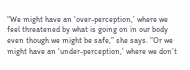“We might have an ‘over-perception,’ where we feel threatened by what is going on in our body even though we might be safe,” she says. “Or we might have an ‘under-perception,’ where we don’t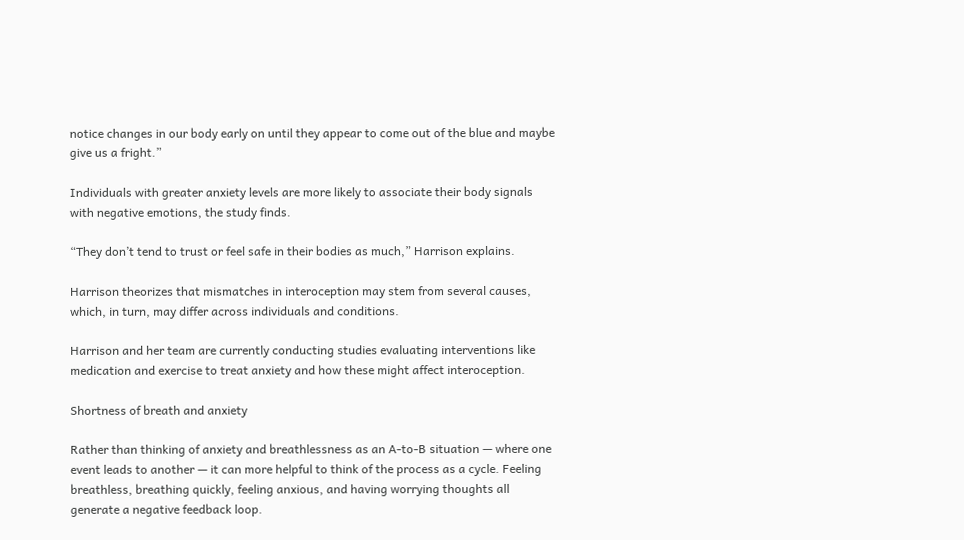notice changes in our body early on until they appear to come out of the blue and maybe give us a fright.”

Individuals with greater anxiety levels are more likely to associate their body signals with negative emotions, the study finds.

“They don’t tend to trust or feel safe in their bodies as much,” Harrison explains.

Harrison theorizes that mismatches in interoception may stem from several causes, which, in turn, may differ across individuals and conditions.

Harrison and her team are currently conducting studies evaluating interventions like medication and exercise to treat anxiety and how these might affect interoception.

Shortness of breath and anxiety

Rather than thinking of anxiety and breathlessness as an A-to-B situation — where one event leads to another — it can more helpful to think of the process as a cycle. Feeling breathless, breathing quickly, feeling anxious, and having worrying thoughts all generate a negative feedback loop.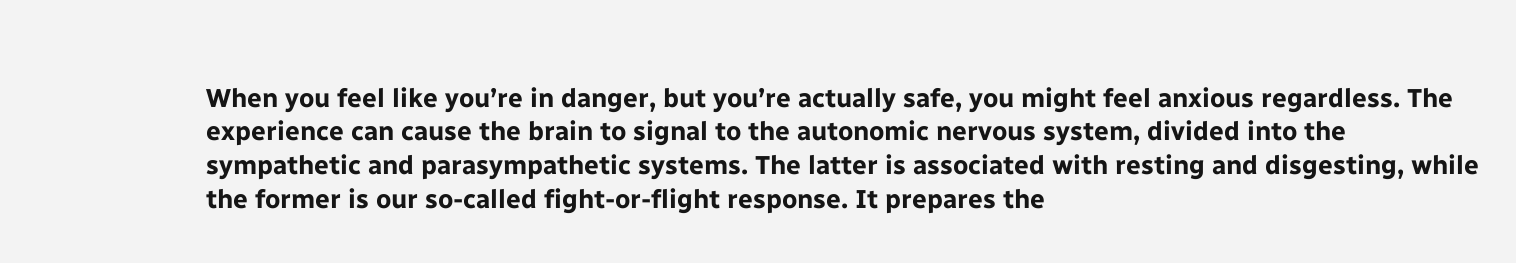When you feel like you’re in danger, but you’re actually safe, you might feel anxious regardless. The experience can cause the brain to signal to the autonomic nervous system, divided into the sympathetic and parasympathetic systems. The latter is associated with resting and disgesting, while the former is our so-called fight-or-flight response. It prepares the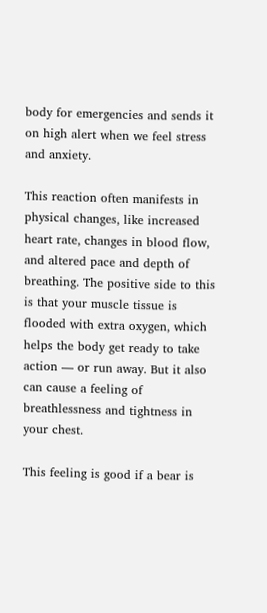body for emergencies and sends it on high alert when we feel stress and anxiety.

This reaction often manifests in physical changes, like increased heart rate, changes in blood flow, and altered pace and depth of breathing. The positive side to this is that your muscle tissue is flooded with extra oxygen, which helps the body get ready to take action — or run away. But it also can cause a feeling of breathlessness and tightness in your chest.

This feeling is good if a bear is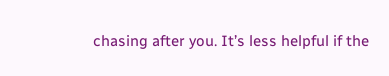chasing after you. It’s less helpful if the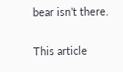bear isn’t there.

This article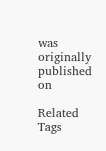was originally published on

Related Tags